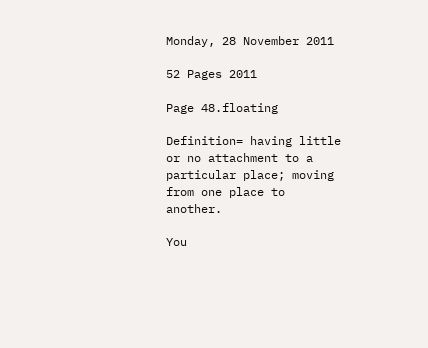Monday, 28 November 2011

52 Pages 2011

Page 48.floating

Definition= having little or no attachment to a particular place; moving from one place to another.

You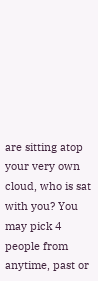are sitting atop your very own cloud, who is sat with you? You may pick 4 people from anytime, past or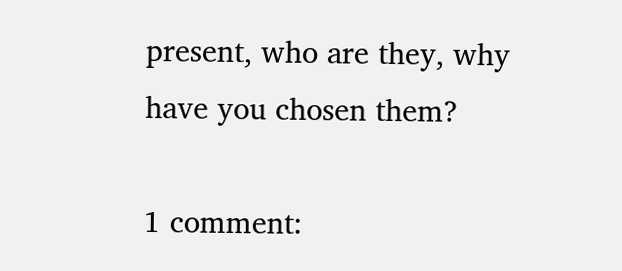present, who are they, why have you chosen them?

1 comment: